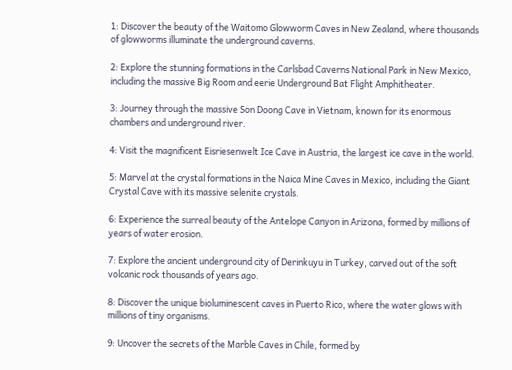1: Discover the beauty of the Waitomo Glowworm Caves in New Zealand, where thousands of glowworms illuminate the underground caverns.

2: Explore the stunning formations in the Carlsbad Caverns National Park in New Mexico, including the massive Big Room and eerie Underground Bat Flight Amphitheater.

3: Journey through the massive Son Doong Cave in Vietnam, known for its enormous chambers and underground river.

4: Visit the magnificent Eisriesenwelt Ice Cave in Austria, the largest ice cave in the world.

5: Marvel at the crystal formations in the Naica Mine Caves in Mexico, including the Giant Crystal Cave with its massive selenite crystals.

6: Experience the surreal beauty of the Antelope Canyon in Arizona, formed by millions of years of water erosion.

7: Explore the ancient underground city of Derinkuyu in Turkey, carved out of the soft volcanic rock thousands of years ago.

8: Discover the unique bioluminescent caves in Puerto Rico, where the water glows with millions of tiny organisms.

9: Uncover the secrets of the Marble Caves in Chile, formed by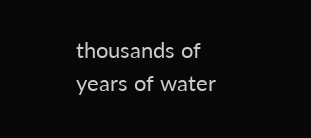thousands of years of water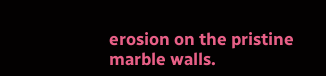erosion on the pristine marble walls.